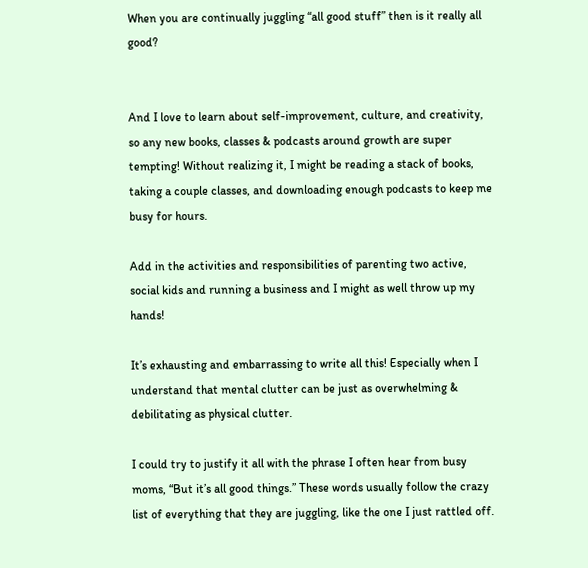When you are continually juggling “all good stuff” then is it really all good?


And I love to learn about self-improvement, culture, and creativity, so any new books, classes & podcasts around growth are super tempting! Without realizing it, I might be reading a stack of books, taking a couple classes, and downloading enough podcasts to keep me busy for hours.

Add in the activities and responsibilities of parenting two active, social kids and running a business and I might as well throw up my hands!

It’s exhausting and embarrassing to write all this! Especially when I understand that mental clutter can be just as overwhelming & debilitating as physical clutter.

I could try to justify it all with the phrase I often hear from busy moms, “But it’s all good things.” These words usually follow the crazy list of everything that they are juggling, like the one I just rattled off.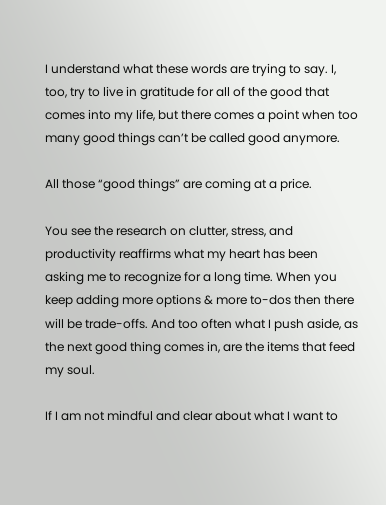I understand what these words are trying to say. I, too, try to live in gratitude for all of the good that comes into my life, but there comes a point when too many good things can’t be called good anymore.

All those “good things” are coming at a price.

You see the research on clutter, stress, and productivity reaffirms what my heart has been asking me to recognize for a long time. When you keep adding more options & more to-dos then there will be trade-offs. And too often what I push aside, as the next good thing comes in, are the items that feed my soul.

If I am not mindful and clear about what I want to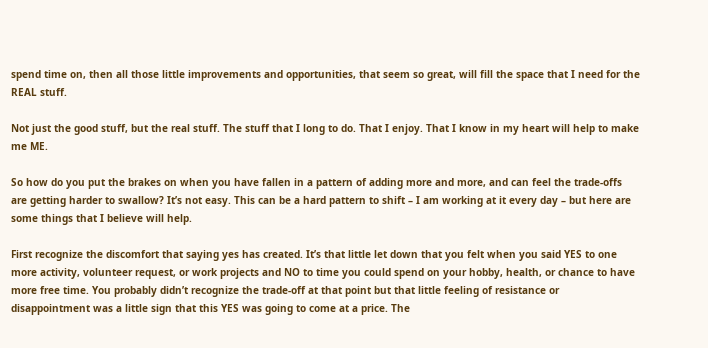spend time on, then all those little improvements and opportunities, that seem so great, will fill the space that I need for the REAL stuff.

Not just the good stuff, but the real stuff. The stuff that I long to do. That I enjoy. That I know in my heart will help to make me ME.

So how do you put the brakes on when you have fallen in a pattern of adding more and more, and can feel the trade-offs are getting harder to swallow? It’s not easy. This can be a hard pattern to shift – I am working at it every day – but here are some things that I believe will help.

First recognize the discomfort that saying yes has created. It’s that little let down that you felt when you said YES to one more activity, volunteer request, or work projects and NO to time you could spend on your hobby, health, or chance to have more free time. You probably didn’t recognize the trade-off at that point but that little feeling of resistance or disappointment was a little sign that this YES was going to come at a price. The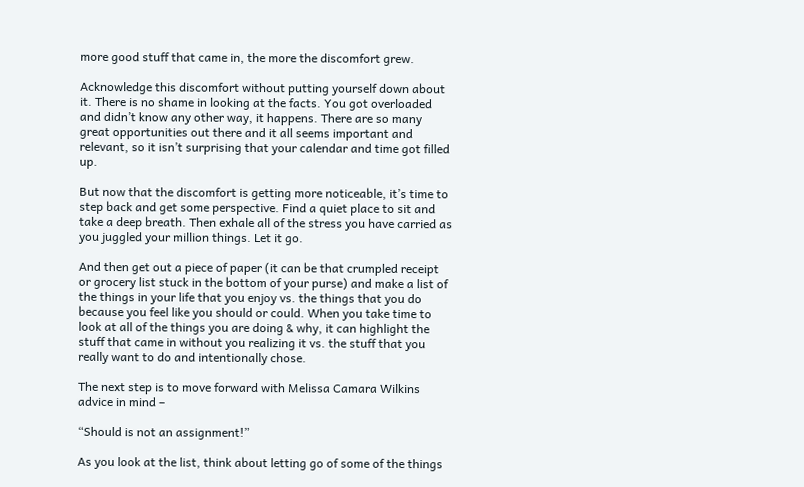more good stuff that came in, the more the discomfort grew.

Acknowledge this discomfort without putting yourself down about it. There is no shame in looking at the facts. You got overloaded and didn’t know any other way, it happens. There are so many great opportunities out there and it all seems important and relevant, so it isn’t surprising that your calendar and time got filled up.

But now that the discomfort is getting more noticeable, it’s time to step back and get some perspective. Find a quiet place to sit and take a deep breath. Then exhale all of the stress you have carried as you juggled your million things. Let it go.

And then get out a piece of paper (it can be that crumpled receipt or grocery list stuck in the bottom of your purse) and make a list of the things in your life that you enjoy vs. the things that you do because you feel like you should or could. When you take time to look at all of the things you are doing & why, it can highlight the stuff that came in without you realizing it vs. the stuff that you really want to do and intentionally chose.

The next step is to move forward with Melissa Camara Wilkins advice in mind –

“Should is not an assignment!”

As you look at the list, think about letting go of some of the things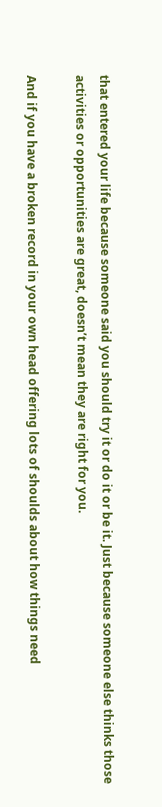that entered your life because someone said you should try it or do it or be it. Just because someone else thinks those activities or opportunities are great, doesn’t mean they are right for you.

And if you have a broken record in your own head offering lots of shoulds about how things need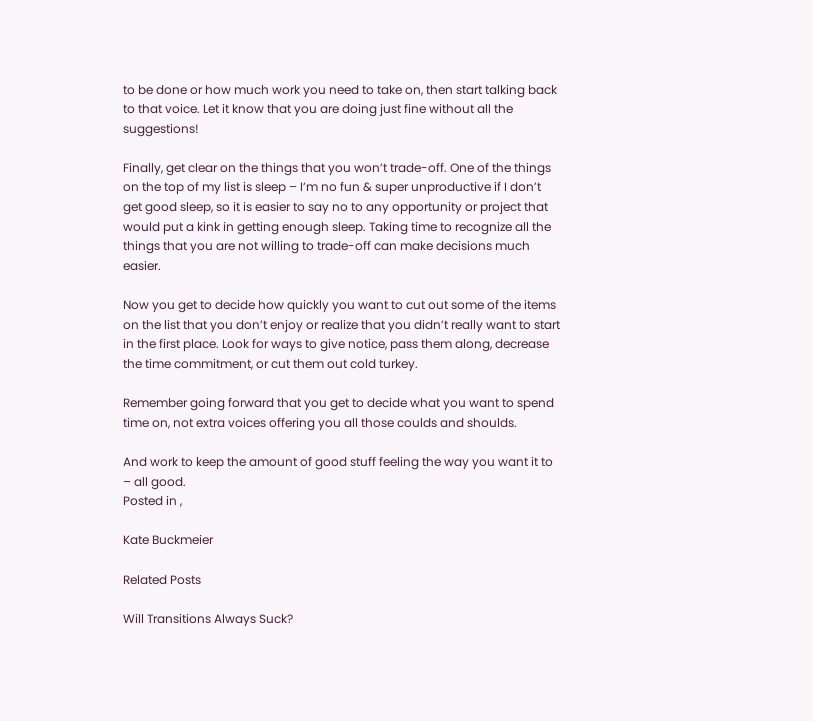to be done or how much work you need to take on, then start talking back to that voice. Let it know that you are doing just fine without all the suggestions!

Finally, get clear on the things that you won’t trade-off. One of the things on the top of my list is sleep – I’m no fun & super unproductive if I don’t get good sleep, so it is easier to say no to any opportunity or project that would put a kink in getting enough sleep. Taking time to recognize all the things that you are not willing to trade-off can make decisions much easier.

Now you get to decide how quickly you want to cut out some of the items on the list that you don’t enjoy or realize that you didn’t really want to start in the first place. Look for ways to give notice, pass them along, decrease the time commitment, or cut them out cold turkey.

Remember going forward that you get to decide what you want to spend time on, not extra voices offering you all those coulds and shoulds.

And work to keep the amount of good stuff feeling the way you want it to – all good.
Posted in ,

Kate Buckmeier

Related Posts

Will Transitions Always Suck?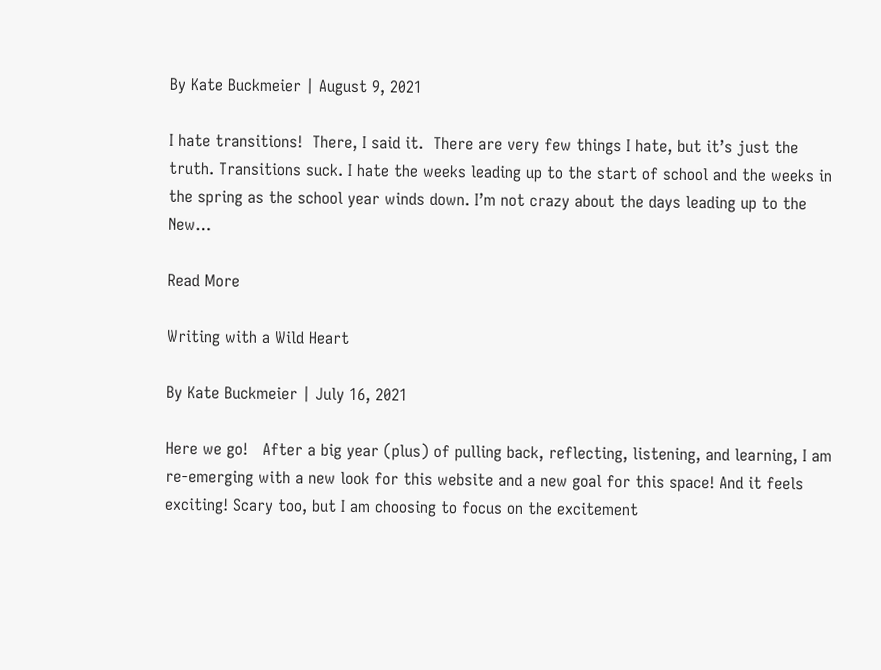By Kate Buckmeier | August 9, 2021

I hate transitions!  There, I said it.  There are very few things I hate, but it’s just the truth. Transitions suck. I hate the weeks leading up to the start of school and the weeks in the spring as the school year winds down. I’m not crazy about the days leading up to the New…

Read More

Writing with a Wild Heart

By Kate Buckmeier | July 16, 2021

Here we go!   After a big year (plus) of pulling back, reflecting, listening, and learning, I am re-emerging with a new look for this website and a new goal for this space! And it feels exciting! Scary too, but I am choosing to focus on the excitement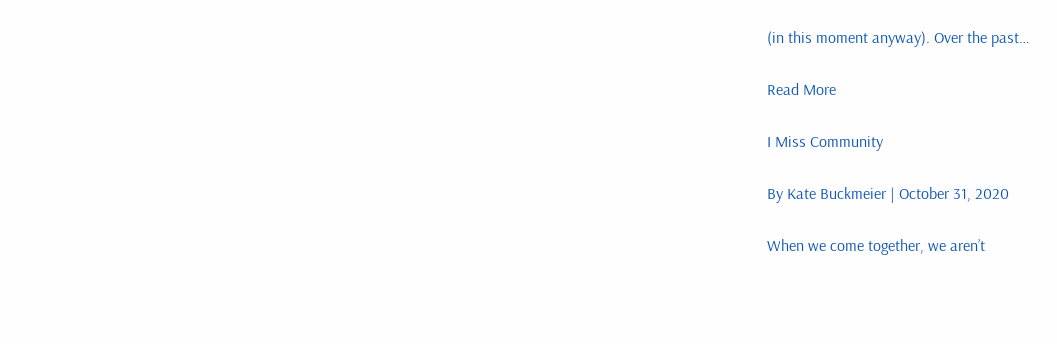(in this moment anyway). Over the past…

Read More

I Miss Community

By Kate Buckmeier | October 31, 2020

When we come together, we aren’t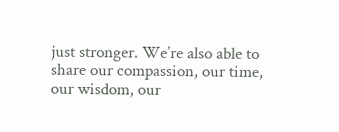just stronger. We’re also able to share our compassion, our time, our wisdom, our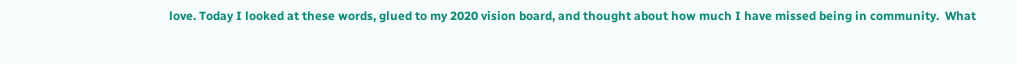love. Today I looked at these words, glued to my 2020 vision board, and thought about how much I have missed being in community.  What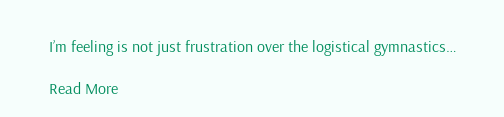I’m feeling is not just frustration over the logistical gymnastics…

Read More